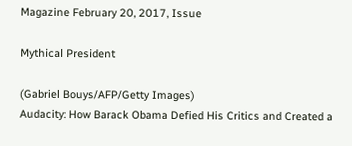Magazine February 20, 2017, Issue

Mythical President

(Gabriel Bouys/AFP/Getty Images)
Audacity: How Barack Obama Defied His Critics and Created a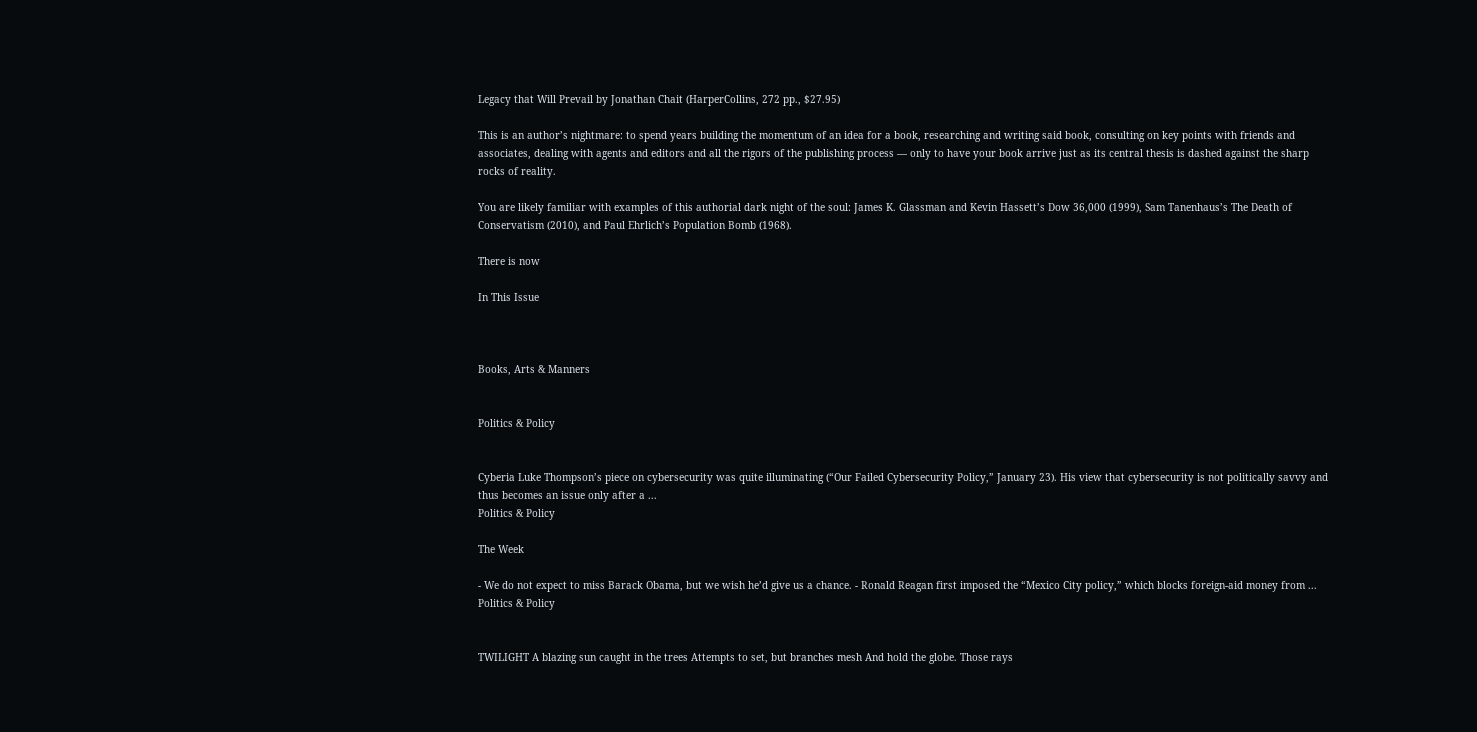Legacy that Will Prevail by Jonathan Chait (HarperCollins, 272 pp., $27.95)

This is an author’s nightmare: to spend years building the momentum of an idea for a book, researching and writing said book, consulting on key points with friends and associates, dealing with agents and editors and all the rigors of the publishing process — only to have your book arrive just as its central thesis is dashed against the sharp rocks of reality.

You are likely familiar with examples of this authorial dark night of the soul: James K. Glassman and Kevin Hassett’s Dow 36,000 (1999), Sam Tanenhaus’s The Death of Conservatism (2010), and Paul Ehrlich’s Population Bomb (1968).

There is now

In This Issue



Books, Arts & Manners


Politics & Policy


Cyberia Luke Thompson’s piece on cybersecurity was quite illuminating (“Our Failed Cybersecurity Policy,” January 23). His view that cybersecurity is not politically savvy and thus becomes an issue only after a ...
Politics & Policy

The Week

‐ We do not expect to miss Barack Obama, but we wish he’d give us a chance. ‐ Ronald Reagan first imposed the “Mexico City policy,” which blocks foreign-aid money from ...
Politics & Policy


TWILIGHT A blazing sun caught in the trees Attempts to set, but branches mesh And hold the globe. Those rays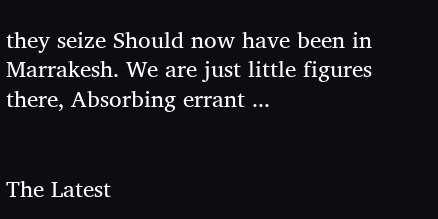they seize Should now have been in Marrakesh. We are just little figures there, Absorbing errant ...


The Latest